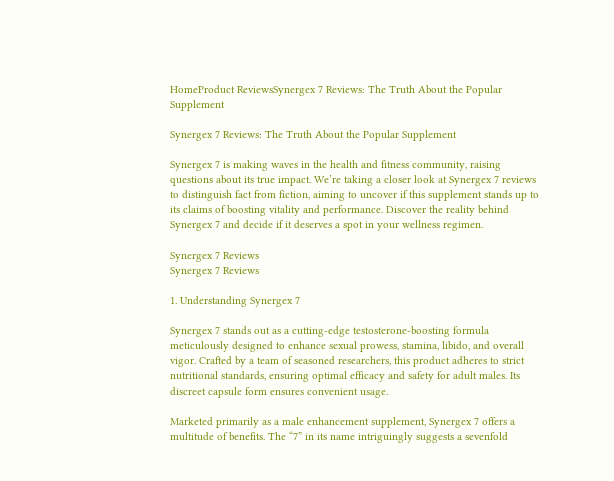HomeProduct ReviewsSynergex 7 Reviews: The Truth About the Popular Supplement

Synergex 7 Reviews: The Truth About the Popular Supplement

Synergex 7 is making waves in the health and fitness community, raising questions about its true impact. We’re taking a closer look at Synergex 7 reviews to distinguish fact from fiction, aiming to uncover if this supplement stands up to its claims of boosting vitality and performance. Discover the reality behind Synergex 7 and decide if it deserves a spot in your wellness regimen.

Synergex 7 Reviews
Synergex 7 Reviews

1. Understanding Synergex 7

Synergex 7 stands out as a cutting-edge testosterone-boosting formula meticulously designed to enhance sexual prowess, stamina, libido, and overall vigor. Crafted by a team of seasoned researchers, this product adheres to strict nutritional standards, ensuring optimal efficacy and safety for adult males. Its discreet capsule form ensures convenient usage.

Marketed primarily as a male enhancement supplement, Synergex 7 offers a multitude of benefits. The “7” in its name intriguingly suggests a sevenfold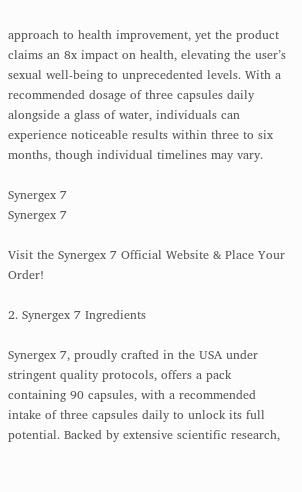approach to health improvement, yet the product claims an 8x impact on health, elevating the user’s sexual well-being to unprecedented levels. With a recommended dosage of three capsules daily alongside a glass of water, individuals can experience noticeable results within three to six months, though individual timelines may vary.

Synergex 7
Synergex 7

Visit the Synergex 7 Official Website & Place Your Order!

2. Synergex 7 Ingredients

Synergex 7, proudly crafted in the USA under stringent quality protocols, offers a pack containing 90 capsules, with a recommended intake of three capsules daily to unlock its full potential. Backed by extensive scientific research,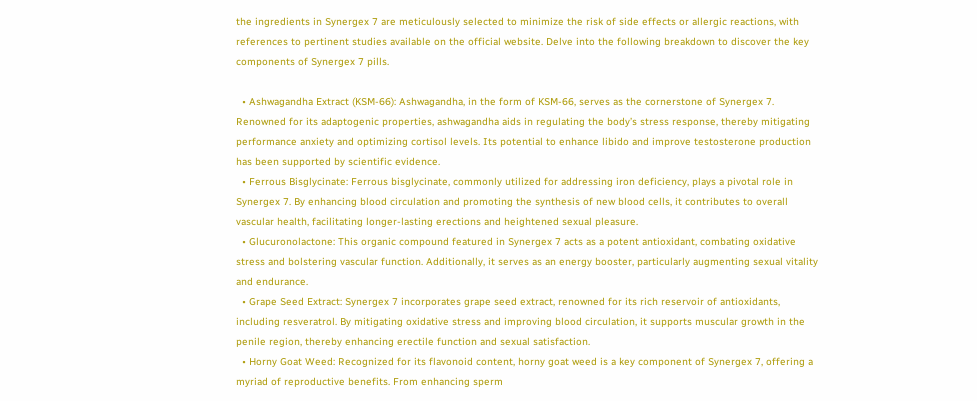the ingredients in Synergex 7 are meticulously selected to minimize the risk of side effects or allergic reactions, with references to pertinent studies available on the official website. Delve into the following breakdown to discover the key components of Synergex 7 pills.

  • Ashwagandha Extract (KSM-66): Ashwagandha, in the form of KSM-66, serves as the cornerstone of Synergex 7. Renowned for its adaptogenic properties, ashwagandha aids in regulating the body’s stress response, thereby mitigating performance anxiety and optimizing cortisol levels. Its potential to enhance libido and improve testosterone production has been supported by scientific evidence.
  • Ferrous Bisglycinate: Ferrous bisglycinate, commonly utilized for addressing iron deficiency, plays a pivotal role in Synergex 7. By enhancing blood circulation and promoting the synthesis of new blood cells, it contributes to overall vascular health, facilitating longer-lasting erections and heightened sexual pleasure.
  • Glucuronolactone: This organic compound featured in Synergex 7 acts as a potent antioxidant, combating oxidative stress and bolstering vascular function. Additionally, it serves as an energy booster, particularly augmenting sexual vitality and endurance.
  • Grape Seed Extract: Synergex 7 incorporates grape seed extract, renowned for its rich reservoir of antioxidants, including resveratrol. By mitigating oxidative stress and improving blood circulation, it supports muscular growth in the penile region, thereby enhancing erectile function and sexual satisfaction.
  • Horny Goat Weed: Recognized for its flavonoid content, horny goat weed is a key component of Synergex 7, offering a myriad of reproductive benefits. From enhancing sperm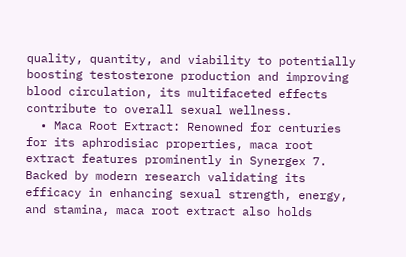quality, quantity, and viability to potentially boosting testosterone production and improving blood circulation, its multifaceted effects contribute to overall sexual wellness.
  • Maca Root Extract: Renowned for centuries for its aphrodisiac properties, maca root extract features prominently in Synergex 7. Backed by modern research validating its efficacy in enhancing sexual strength, energy, and stamina, maca root extract also holds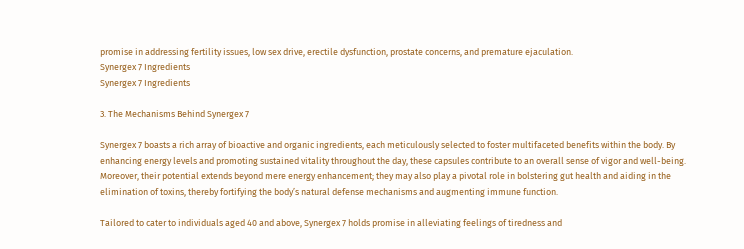promise in addressing fertility issues, low sex drive, erectile dysfunction, prostate concerns, and premature ejaculation.
Synergex 7 Ingredients
Synergex 7 Ingredients

3. The Mechanisms Behind Synergex 7

Synergex 7 boasts a rich array of bioactive and organic ingredients, each meticulously selected to foster multifaceted benefits within the body. By enhancing energy levels and promoting sustained vitality throughout the day, these capsules contribute to an overall sense of vigor and well-being. Moreover, their potential extends beyond mere energy enhancement; they may also play a pivotal role in bolstering gut health and aiding in the elimination of toxins, thereby fortifying the body’s natural defense mechanisms and augmenting immune function.

Tailored to cater to individuals aged 40 and above, Synergex 7 holds promise in alleviating feelings of tiredness and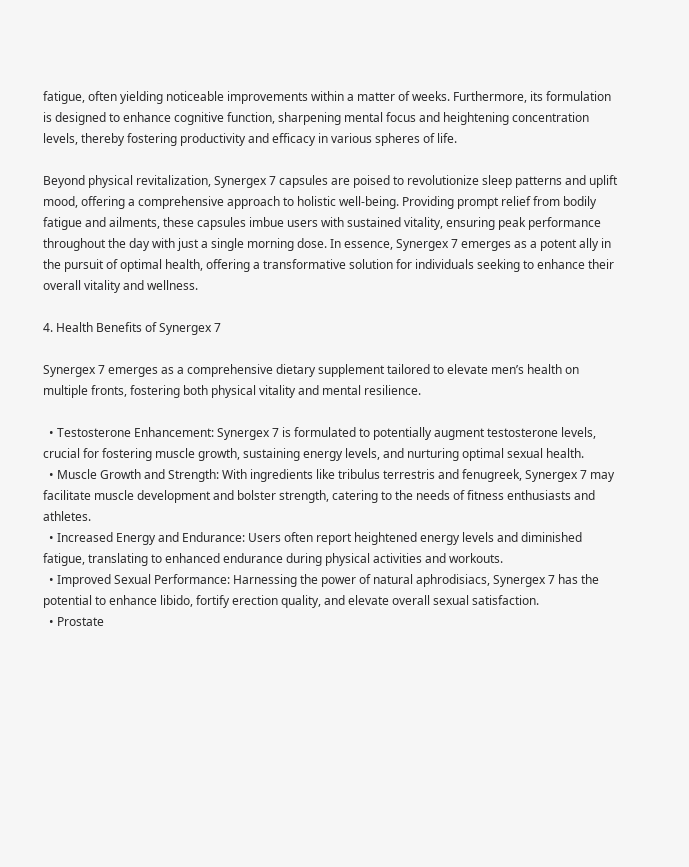fatigue, often yielding noticeable improvements within a matter of weeks. Furthermore, its formulation is designed to enhance cognitive function, sharpening mental focus and heightening concentration levels, thereby fostering productivity and efficacy in various spheres of life.

Beyond physical revitalization, Synergex 7 capsules are poised to revolutionize sleep patterns and uplift mood, offering a comprehensive approach to holistic well-being. Providing prompt relief from bodily fatigue and ailments, these capsules imbue users with sustained vitality, ensuring peak performance throughout the day with just a single morning dose. In essence, Synergex 7 emerges as a potent ally in the pursuit of optimal health, offering a transformative solution for individuals seeking to enhance their overall vitality and wellness.

4. Health Benefits of Synergex 7

Synergex 7 emerges as a comprehensive dietary supplement tailored to elevate men’s health on multiple fronts, fostering both physical vitality and mental resilience.

  • Testosterone Enhancement: Synergex 7 is formulated to potentially augment testosterone levels, crucial for fostering muscle growth, sustaining energy levels, and nurturing optimal sexual health.
  • Muscle Growth and Strength: With ingredients like tribulus terrestris and fenugreek, Synergex 7 may facilitate muscle development and bolster strength, catering to the needs of fitness enthusiasts and athletes.
  • Increased Energy and Endurance: Users often report heightened energy levels and diminished fatigue, translating to enhanced endurance during physical activities and workouts.
  • Improved Sexual Performance: Harnessing the power of natural aphrodisiacs, Synergex 7 has the potential to enhance libido, fortify erection quality, and elevate overall sexual satisfaction.
  • Prostate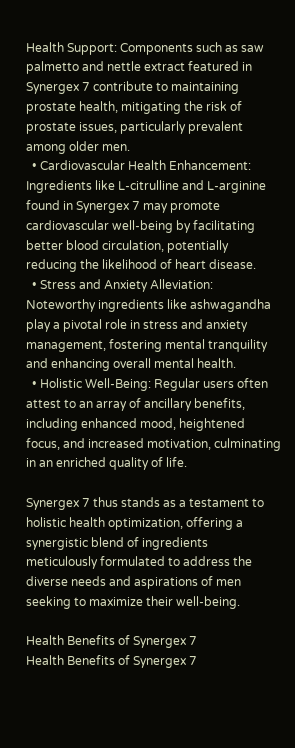Health Support: Components such as saw palmetto and nettle extract featured in Synergex 7 contribute to maintaining prostate health, mitigating the risk of prostate issues, particularly prevalent among older men.
  • Cardiovascular Health Enhancement: Ingredients like L-citrulline and L-arginine found in Synergex 7 may promote cardiovascular well-being by facilitating better blood circulation, potentially reducing the likelihood of heart disease.
  • Stress and Anxiety Alleviation: Noteworthy ingredients like ashwagandha play a pivotal role in stress and anxiety management, fostering mental tranquility and enhancing overall mental health.
  • Holistic Well-Being: Regular users often attest to an array of ancillary benefits, including enhanced mood, heightened focus, and increased motivation, culminating in an enriched quality of life.

Synergex 7 thus stands as a testament to holistic health optimization, offering a synergistic blend of ingredients meticulously formulated to address the diverse needs and aspirations of men seeking to maximize their well-being.

Health Benefits of Synergex 7
Health Benefits of Synergex 7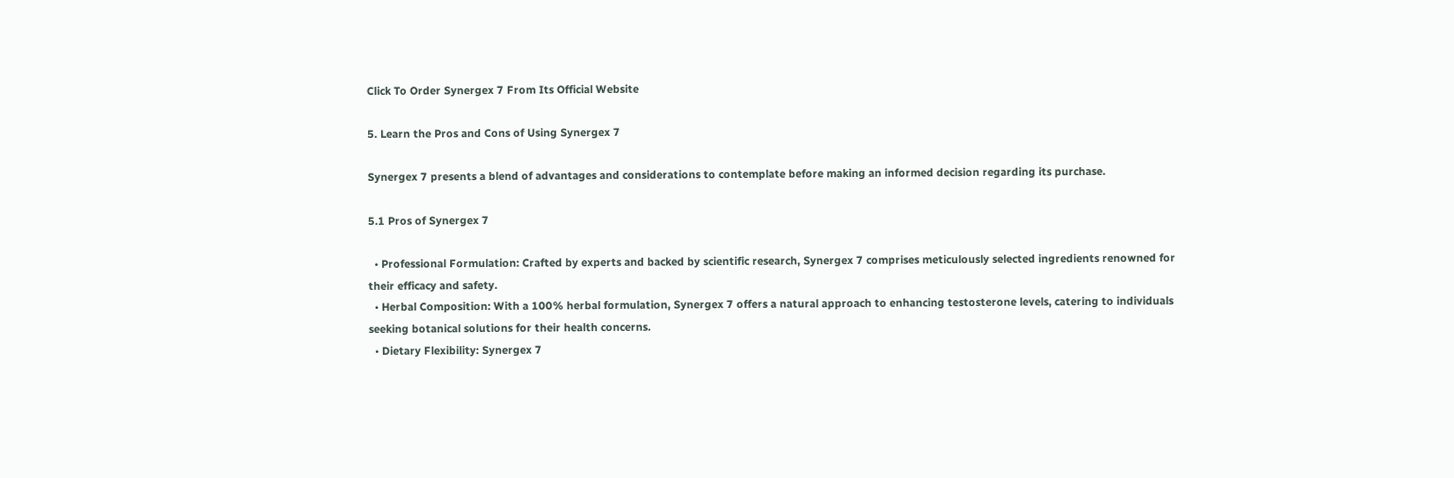Click To Order Synergex 7 From Its Official Website

5. Learn the Pros and Cons of Using Synergex 7

Synergex 7 presents a blend of advantages and considerations to contemplate before making an informed decision regarding its purchase.

5.1 Pros of Synergex 7

  • Professional Formulation: Crafted by experts and backed by scientific research, Synergex 7 comprises meticulously selected ingredients renowned for their efficacy and safety.
  • Herbal Composition: With a 100% herbal formulation, Synergex 7 offers a natural approach to enhancing testosterone levels, catering to individuals seeking botanical solutions for their health concerns.
  • Dietary Flexibility: Synergex 7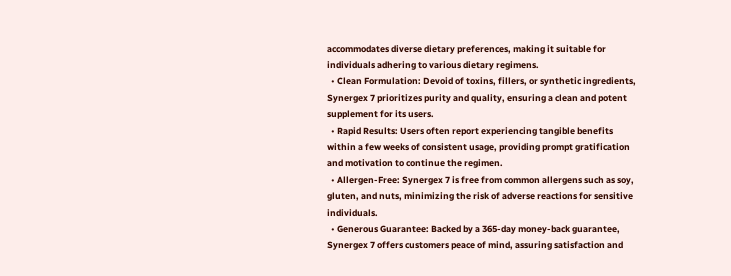accommodates diverse dietary preferences, making it suitable for individuals adhering to various dietary regimens.
  • Clean Formulation: Devoid of toxins, fillers, or synthetic ingredients, Synergex 7 prioritizes purity and quality, ensuring a clean and potent supplement for its users.
  • Rapid Results: Users often report experiencing tangible benefits within a few weeks of consistent usage, providing prompt gratification and motivation to continue the regimen.
  • Allergen-Free: Synergex 7 is free from common allergens such as soy, gluten, and nuts, minimizing the risk of adverse reactions for sensitive individuals.
  • Generous Guarantee: Backed by a 365-day money-back guarantee, Synergex 7 offers customers peace of mind, assuring satisfaction and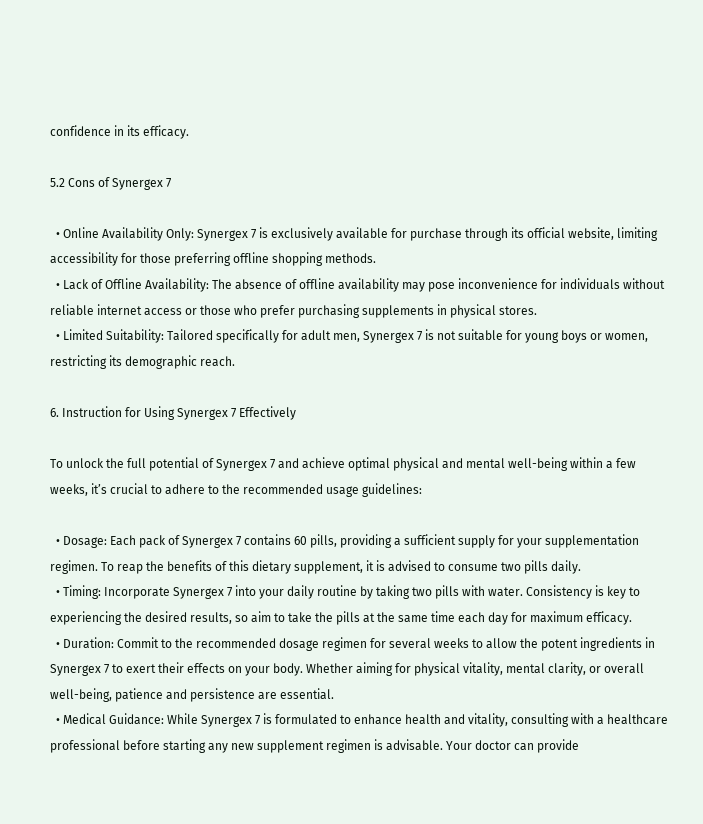confidence in its efficacy.

5.2 Cons of Synergex 7

  • Online Availability Only: Synergex 7 is exclusively available for purchase through its official website, limiting accessibility for those preferring offline shopping methods.
  • Lack of Offline Availability: The absence of offline availability may pose inconvenience for individuals without reliable internet access or those who prefer purchasing supplements in physical stores.
  • Limited Suitability: Tailored specifically for adult men, Synergex 7 is not suitable for young boys or women, restricting its demographic reach.

6. Instruction for Using Synergex 7 Effectively

To unlock the full potential of Synergex 7 and achieve optimal physical and mental well-being within a few weeks, it’s crucial to adhere to the recommended usage guidelines:

  • Dosage: Each pack of Synergex 7 contains 60 pills, providing a sufficient supply for your supplementation regimen. To reap the benefits of this dietary supplement, it is advised to consume two pills daily.
  • Timing: Incorporate Synergex 7 into your daily routine by taking two pills with water. Consistency is key to experiencing the desired results, so aim to take the pills at the same time each day for maximum efficacy.
  • Duration: Commit to the recommended dosage regimen for several weeks to allow the potent ingredients in Synergex 7 to exert their effects on your body. Whether aiming for physical vitality, mental clarity, or overall well-being, patience and persistence are essential.
  • Medical Guidance: While Synergex 7 is formulated to enhance health and vitality, consulting with a healthcare professional before starting any new supplement regimen is advisable. Your doctor can provide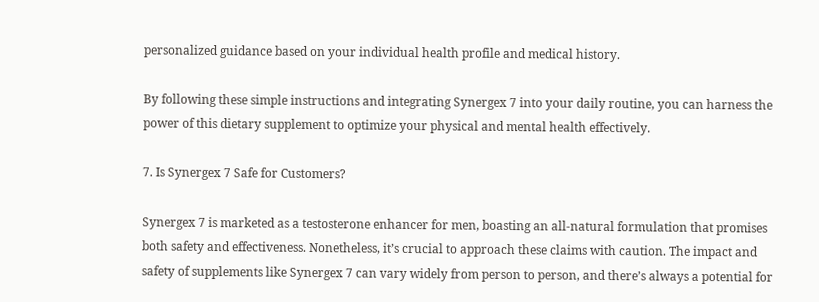personalized guidance based on your individual health profile and medical history.

By following these simple instructions and integrating Synergex 7 into your daily routine, you can harness the power of this dietary supplement to optimize your physical and mental health effectively.

7. Is Synergex 7 Safe for Customers?

Synergex 7 is marketed as a testosterone enhancer for men, boasting an all-natural formulation that promises both safety and effectiveness. Nonetheless, it’s crucial to approach these claims with caution. The impact and safety of supplements like Synergex 7 can vary widely from person to person, and there’s always a potential for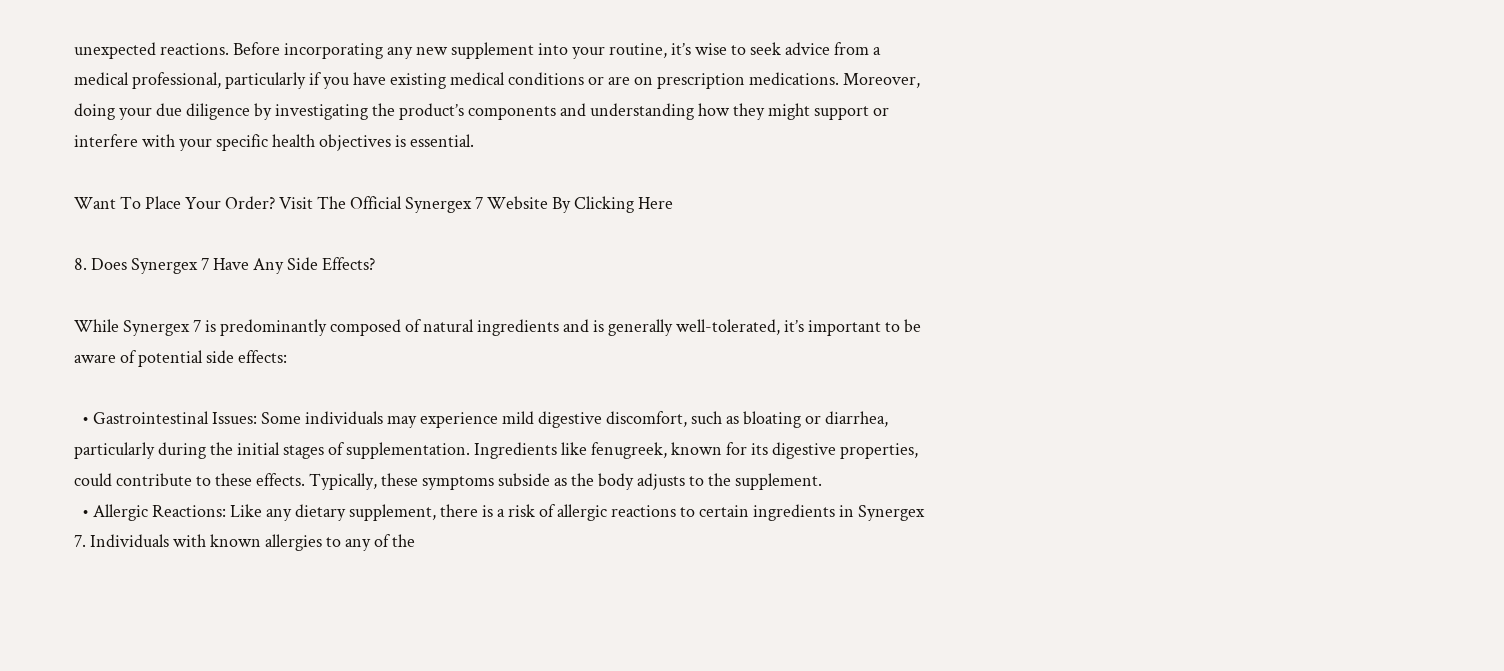unexpected reactions. Before incorporating any new supplement into your routine, it’s wise to seek advice from a medical professional, particularly if you have existing medical conditions or are on prescription medications. Moreover, doing your due diligence by investigating the product’s components and understanding how they might support or interfere with your specific health objectives is essential.

Want To Place Your Order? Visit The Official Synergex 7 Website By Clicking Here

8. Does Synergex 7 Have Any Side Effects?

While Synergex 7 is predominantly composed of natural ingredients and is generally well-tolerated, it’s important to be aware of potential side effects:

  • Gastrointestinal Issues: Some individuals may experience mild digestive discomfort, such as bloating or diarrhea, particularly during the initial stages of supplementation. Ingredients like fenugreek, known for its digestive properties, could contribute to these effects. Typically, these symptoms subside as the body adjusts to the supplement.
  • Allergic Reactions: Like any dietary supplement, there is a risk of allergic reactions to certain ingredients in Synergex 7. Individuals with known allergies to any of the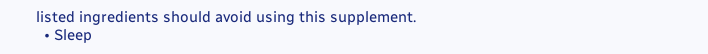listed ingredients should avoid using this supplement.
  • Sleep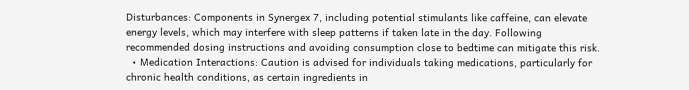Disturbances: Components in Synergex 7, including potential stimulants like caffeine, can elevate energy levels, which may interfere with sleep patterns if taken late in the day. Following recommended dosing instructions and avoiding consumption close to bedtime can mitigate this risk.
  • Medication Interactions: Caution is advised for individuals taking medications, particularly for chronic health conditions, as certain ingredients in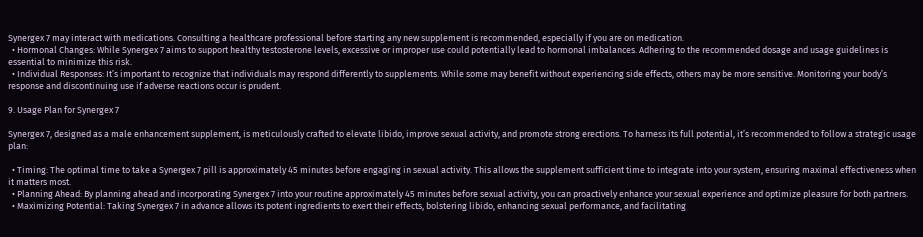Synergex 7 may interact with medications. Consulting a healthcare professional before starting any new supplement is recommended, especially if you are on medication.
  • Hormonal Changes: While Synergex 7 aims to support healthy testosterone levels, excessive or improper use could potentially lead to hormonal imbalances. Adhering to the recommended dosage and usage guidelines is essential to minimize this risk.
  • Individual Responses: It’s important to recognize that individuals may respond differently to supplements. While some may benefit without experiencing side effects, others may be more sensitive. Monitoring your body’s response and discontinuing use if adverse reactions occur is prudent.

9. Usage Plan for Synergex 7

Synergex 7, designed as a male enhancement supplement, is meticulously crafted to elevate libido, improve sexual activity, and promote strong erections. To harness its full potential, it’s recommended to follow a strategic usage plan:

  • Timing: The optimal time to take a Synergex 7 pill is approximately 45 minutes before engaging in sexual activity. This allows the supplement sufficient time to integrate into your system, ensuring maximal effectiveness when it matters most.
  • Planning Ahead: By planning ahead and incorporating Synergex 7 into your routine approximately 45 minutes before sexual activity, you can proactively enhance your sexual experience and optimize pleasure for both partners.
  • Maximizing Potential: Taking Synergex 7 in advance allows its potent ingredients to exert their effects, bolstering libido, enhancing sexual performance, and facilitating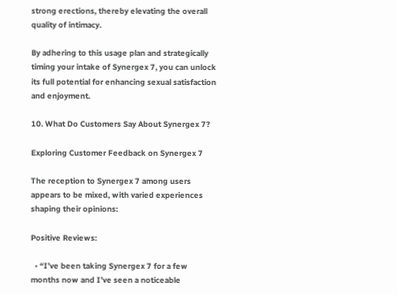strong erections, thereby elevating the overall quality of intimacy.

By adhering to this usage plan and strategically timing your intake of Synergex 7, you can unlock its full potential for enhancing sexual satisfaction and enjoyment.

10. What Do Customers Say About Synergex 7?

Exploring Customer Feedback on Synergex 7

The reception to Synergex 7 among users appears to be mixed, with varied experiences shaping their opinions:

Positive Reviews:

  • “I’ve been taking Synergex 7 for a few months now and I’ve seen a noticeable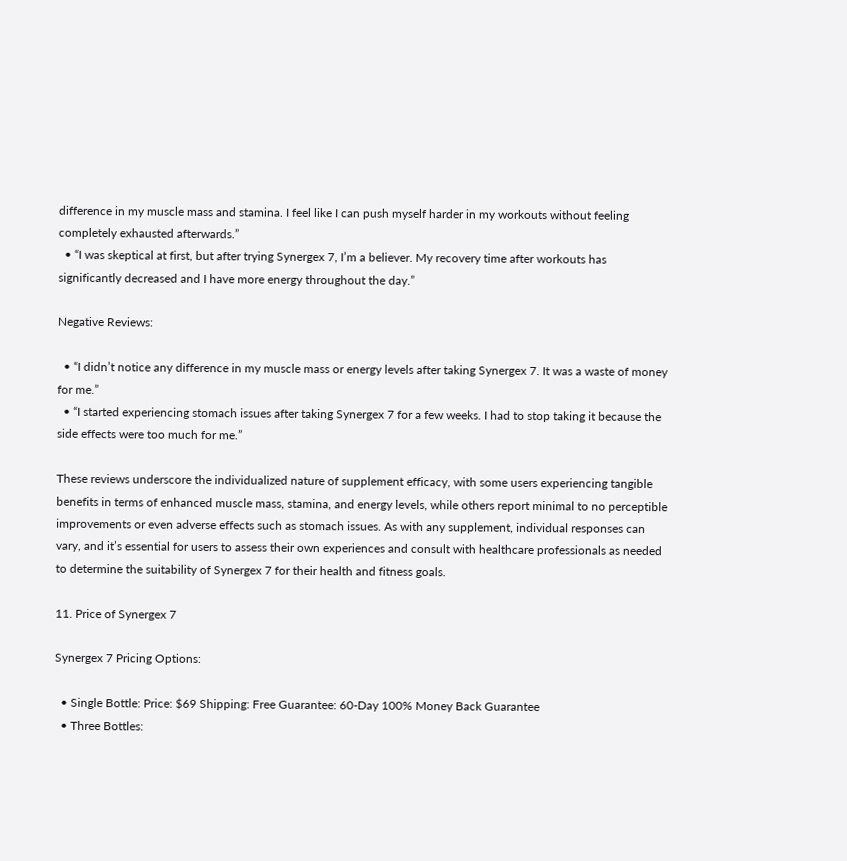difference in my muscle mass and stamina. I feel like I can push myself harder in my workouts without feeling completely exhausted afterwards.”
  • “I was skeptical at first, but after trying Synergex 7, I’m a believer. My recovery time after workouts has significantly decreased and I have more energy throughout the day.”

Negative Reviews:

  • “I didn’t notice any difference in my muscle mass or energy levels after taking Synergex 7. It was a waste of money for me.”
  • “I started experiencing stomach issues after taking Synergex 7 for a few weeks. I had to stop taking it because the side effects were too much for me.”

These reviews underscore the individualized nature of supplement efficacy, with some users experiencing tangible benefits in terms of enhanced muscle mass, stamina, and energy levels, while others report minimal to no perceptible improvements or even adverse effects such as stomach issues. As with any supplement, individual responses can vary, and it’s essential for users to assess their own experiences and consult with healthcare professionals as needed to determine the suitability of Synergex 7 for their health and fitness goals.

11. Price of Synergex 7

Synergex 7 Pricing Options:

  • Single Bottle: Price: $69 Shipping: Free Guarantee: 60-Day 100% Money Back Guarantee
  • Three Bottles: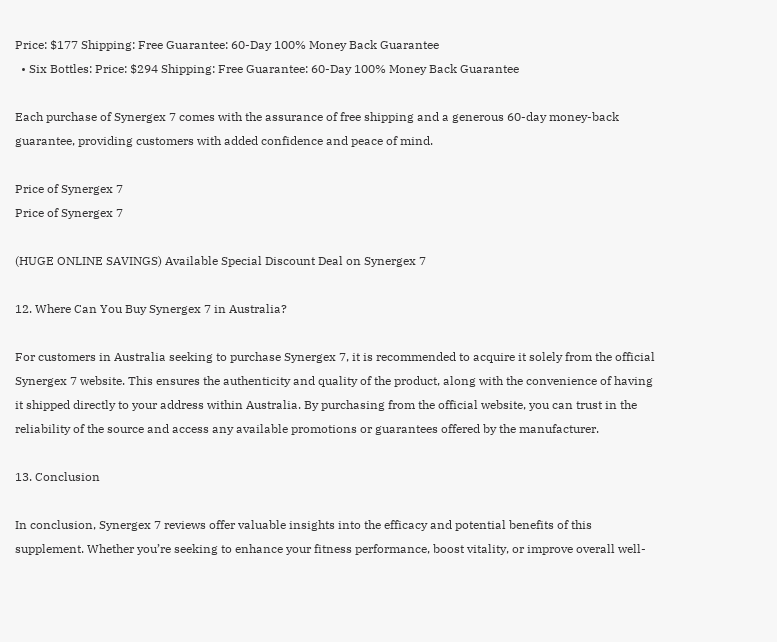Price: $177 Shipping: Free Guarantee: 60-Day 100% Money Back Guarantee
  • Six Bottles: Price: $294 Shipping: Free Guarantee: 60-Day 100% Money Back Guarantee

Each purchase of Synergex 7 comes with the assurance of free shipping and a generous 60-day money-back guarantee, providing customers with added confidence and peace of mind.

Price of Synergex 7
Price of Synergex 7

(HUGE ONLINE SAVINGS) Available Special Discount Deal on Synergex 7

12. Where Can You Buy Synergex 7 in Australia?

For customers in Australia seeking to purchase Synergex 7, it is recommended to acquire it solely from the official Synergex 7 website. This ensures the authenticity and quality of the product, along with the convenience of having it shipped directly to your address within Australia. By purchasing from the official website, you can trust in the reliability of the source and access any available promotions or guarantees offered by the manufacturer.

13. Conclusion

In conclusion, Synergex 7 reviews offer valuable insights into the efficacy and potential benefits of this supplement. Whether you’re seeking to enhance your fitness performance, boost vitality, or improve overall well-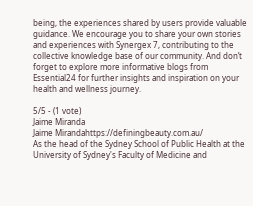being, the experiences shared by users provide valuable guidance. We encourage you to share your own stories and experiences with Synergex 7, contributing to the collective knowledge base of our community. And don’t forget to explore more informative blogs from Essential24 for further insights and inspiration on your health and wellness journey.

5/5 - (1 vote)
Jaime Miranda
Jaime Mirandahttps://definingbeauty.com.au/
As the head of the Sydney School of Public Health at the University of Sydney's Faculty of Medicine and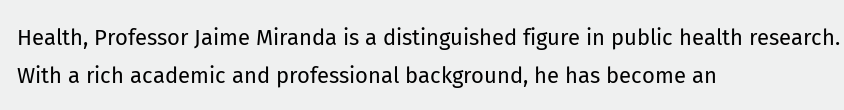Health, Professor Jaime Miranda is a distinguished figure in public health research. With a rich academic and professional background, he has become an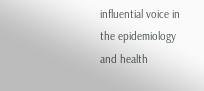influential voice in the epidemiology and health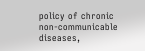policy of chronic non-communicable diseases,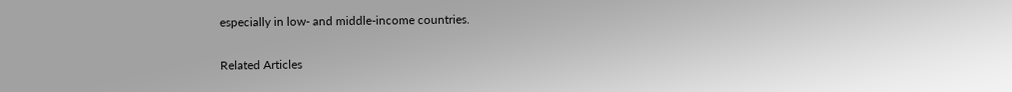especially in low- and middle-income countries.

Related Articles